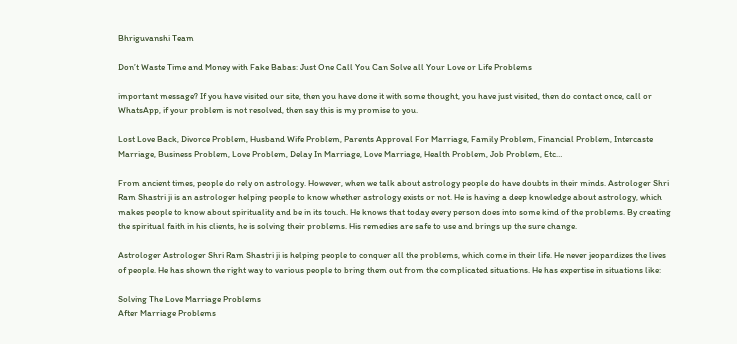Bhriguvanshi Team

Don’t Waste Time and Money with Fake Babas: Just One Call You Can Solve all Your Love or Life Problems

important message? If you have visited our site, then you have done it with some thought, you have just visited, then do contact once, call or WhatsApp, if your problem is not resolved, then say this is my promise to you.

Lost Love Back, Divorce Problem, Husband Wife Problem, Parents Approval For Marriage, Family Problem, Financial Problem, Intercaste Marriage, Business Problem, Love Problem, Delay In Marriage, Love Marriage, Health Problem, Job Problem, Etc…

From ancient times, people do rely on astrology. However, when we talk about astrology people do have doubts in their minds. Astrologer Shri Ram Shastri ji is an astrologer helping people to know whether astrology exists or not. He is having a deep knowledge about astrology, which makes people to know about spirituality and be in its touch. He knows that today every person does into some kind of the problems. By creating the spiritual faith in his clients, he is solving their problems. His remedies are safe to use and brings up the sure change.

Astrologer Astrologer Shri Ram Shastri ji is helping people to conquer all the problems, which come in their life. He never jeopardizes the lives of people. He has shown the right way to various people to bring them out from the complicated situations. He has expertise in situations like:

Solving The Love Marriage Problems
After Marriage Problems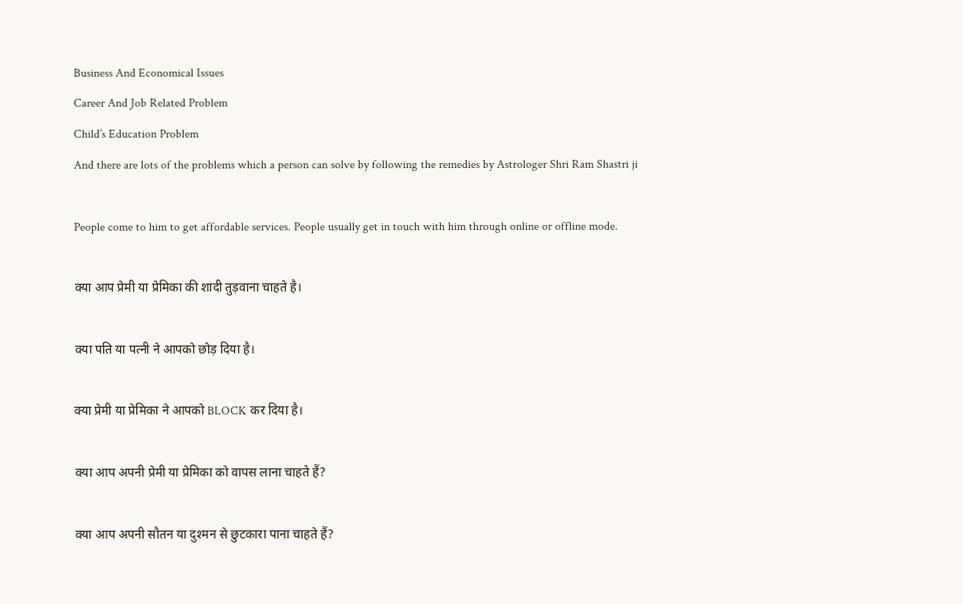Business And Economical Issues
Career And Job Related Problem
Child’s Education Problem
And there are lots of the problems which a person can solve by following the remedies by Astrologer Shri Ram Shastri ji

People come to him to get affordable services. People usually get in touch with him through online or offline mode.

क्या आप प्रेमी या प्रेमिका की शादी तुड़वाना चाहते है।

क्या पति या पत्नी ने आपको छोड़ दिया है।

क्या प्रेमी या प्रेमिका ने आपको BLOCK कर दिया है।

क्या आप अपनी प्रेमी या प्रेमिका को वापस लाना चाहते हैं?

क्या आप अपनी सौतन या दुश्मन से छुटकारा पाना चाहते हैं?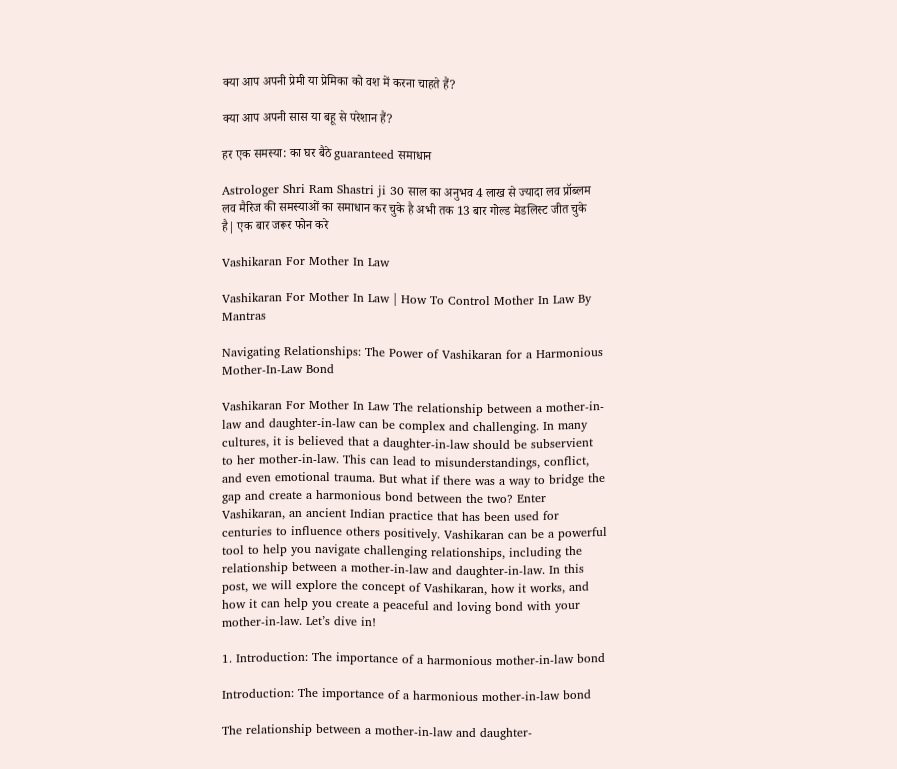क्या आप अपनी प्रेमी या प्रेमिका को वश में करना चाहते हैं?

क्या आप अपनी सास या बहू से परेशान हैं?

हर एक समस्या: का घर बैठे guaranteed समाधान

Astrologer Shri Ram Shastri ji 30 साल का अनुभव 4 लाख से ज्यादा लव प्रॉब्लम लव मैरिज की समस्याओं का समाधान कर चुके है अभी तक 13 बार गोल्ड मेडलिस्ट जीत चुके है| एक बार जरूर फोन करे

Vashikaran For Mother In Law

Vashikaran For Mother In Law | How To Control Mother In Law By Mantras

Navigating Relationships: The Power of Vashikaran for a Harmonious Mother-In-Law Bond

Vashikaran For Mother In Law The relationship between a mother-in-law and daughter-in-law can be complex and challenging. In many cultures, it is believed that a daughter-in-law should be subservient to her mother-in-law. This can lead to misunderstandings, conflict, and even emotional trauma. But what if there was a way to bridge the gap and create a harmonious bond between the two? Enter Vashikaran, an ancient Indian practice that has been used for centuries to influence others positively. Vashikaran can be a powerful tool to help you navigate challenging relationships, including the relationship between a mother-in-law and daughter-in-law. In this post, we will explore the concept of Vashikaran, how it works, and how it can help you create a peaceful and loving bond with your mother-in-law. Let’s dive in!

1. Introduction: The importance of a harmonious mother-in-law bond

Introduction: The importance of a harmonious mother-in-law bond

The relationship between a mother-in-law and daughter-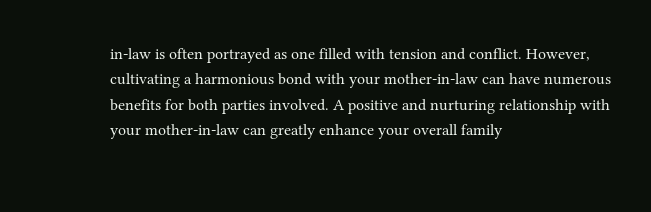in-law is often portrayed as one filled with tension and conflict. However, cultivating a harmonious bond with your mother-in-law can have numerous benefits for both parties involved. A positive and nurturing relationship with your mother-in-law can greatly enhance your overall family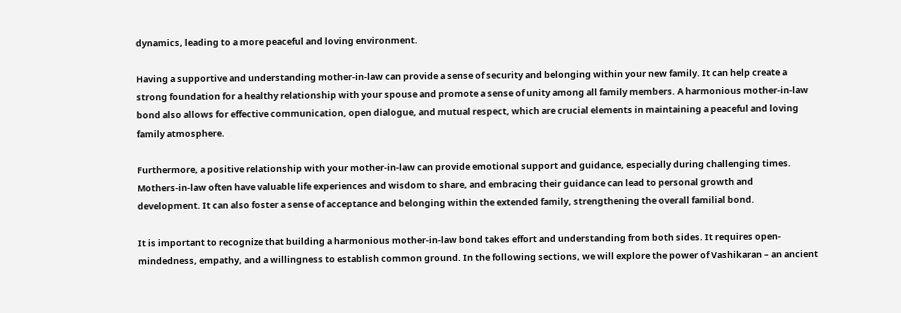dynamics, leading to a more peaceful and loving environment.

Having a supportive and understanding mother-in-law can provide a sense of security and belonging within your new family. It can help create a strong foundation for a healthy relationship with your spouse and promote a sense of unity among all family members. A harmonious mother-in-law bond also allows for effective communication, open dialogue, and mutual respect, which are crucial elements in maintaining a peaceful and loving family atmosphere.

Furthermore, a positive relationship with your mother-in-law can provide emotional support and guidance, especially during challenging times. Mothers-in-law often have valuable life experiences and wisdom to share, and embracing their guidance can lead to personal growth and development. It can also foster a sense of acceptance and belonging within the extended family, strengthening the overall familial bond.

It is important to recognize that building a harmonious mother-in-law bond takes effort and understanding from both sides. It requires open-mindedness, empathy, and a willingness to establish common ground. In the following sections, we will explore the power of Vashikaran – an ancient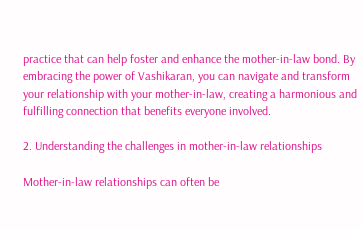practice that can help foster and enhance the mother-in-law bond. By embracing the power of Vashikaran, you can navigate and transform your relationship with your mother-in-law, creating a harmonious and fulfilling connection that benefits everyone involved.

2. Understanding the challenges in mother-in-law relationships

Mother-in-law relationships can often be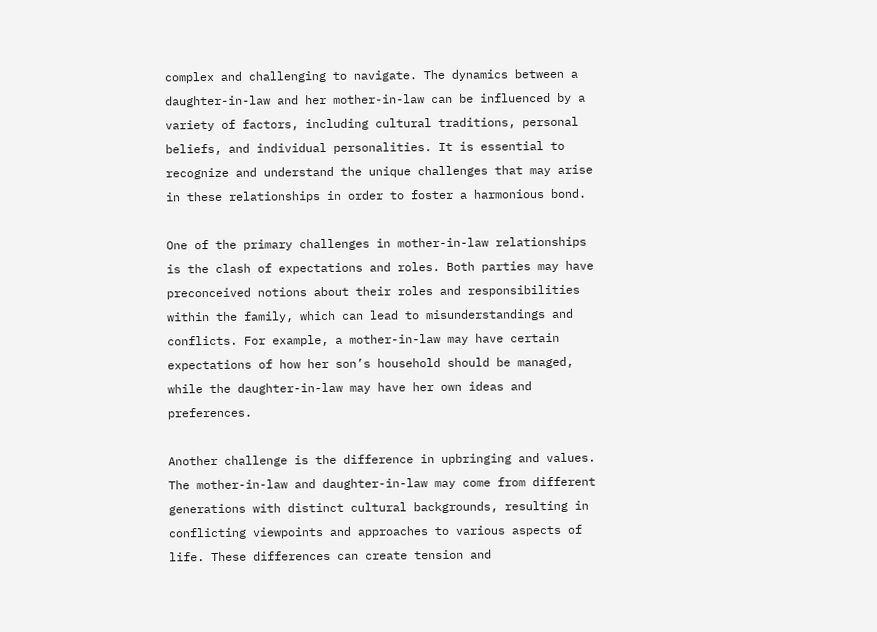complex and challenging to navigate. The dynamics between a daughter-in-law and her mother-in-law can be influenced by a variety of factors, including cultural traditions, personal beliefs, and individual personalities. It is essential to recognize and understand the unique challenges that may arise in these relationships in order to foster a harmonious bond.

One of the primary challenges in mother-in-law relationships is the clash of expectations and roles. Both parties may have preconceived notions about their roles and responsibilities within the family, which can lead to misunderstandings and conflicts. For example, a mother-in-law may have certain expectations of how her son’s household should be managed, while the daughter-in-law may have her own ideas and preferences.

Another challenge is the difference in upbringing and values. The mother-in-law and daughter-in-law may come from different generations with distinct cultural backgrounds, resulting in conflicting viewpoints and approaches to various aspects of life. These differences can create tension and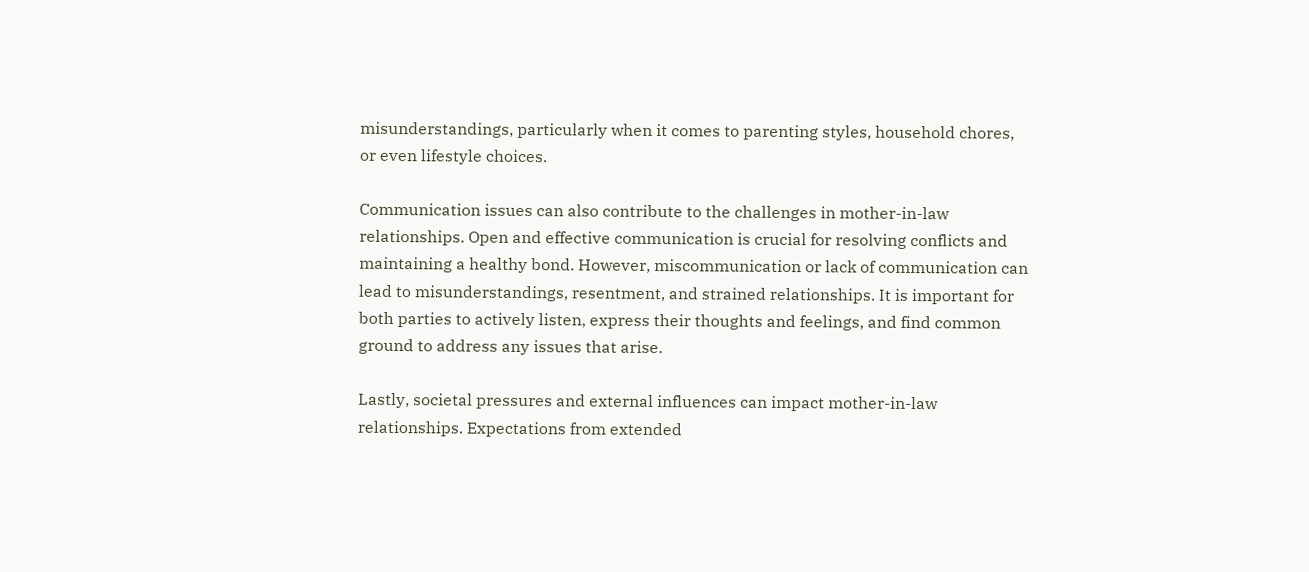misunderstandings, particularly when it comes to parenting styles, household chores, or even lifestyle choices.

Communication issues can also contribute to the challenges in mother-in-law relationships. Open and effective communication is crucial for resolving conflicts and maintaining a healthy bond. However, miscommunication or lack of communication can lead to misunderstandings, resentment, and strained relationships. It is important for both parties to actively listen, express their thoughts and feelings, and find common ground to address any issues that arise.

Lastly, societal pressures and external influences can impact mother-in-law relationships. Expectations from extended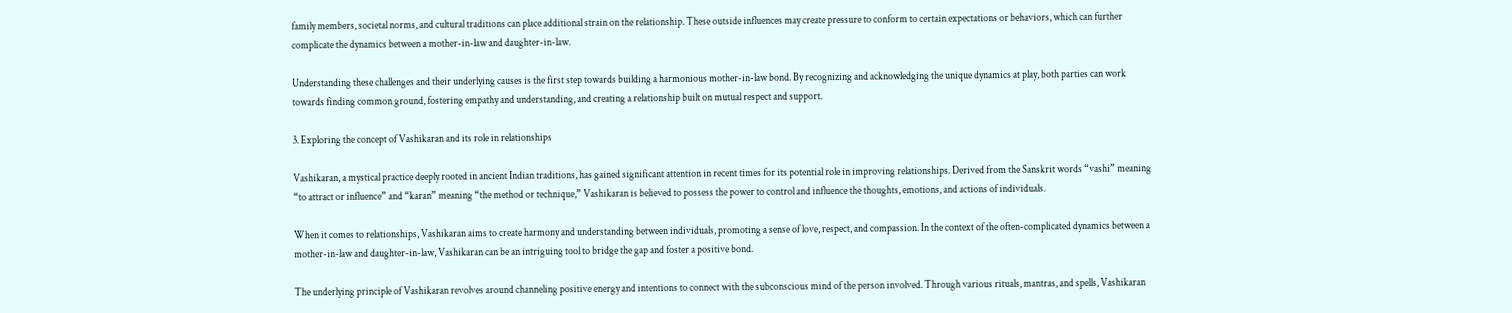family members, societal norms, and cultural traditions can place additional strain on the relationship. These outside influences may create pressure to conform to certain expectations or behaviors, which can further complicate the dynamics between a mother-in-law and daughter-in-law.

Understanding these challenges and their underlying causes is the first step towards building a harmonious mother-in-law bond. By recognizing and acknowledging the unique dynamics at play, both parties can work towards finding common ground, fostering empathy and understanding, and creating a relationship built on mutual respect and support.

3. Exploring the concept of Vashikaran and its role in relationships

Vashikaran, a mystical practice deeply rooted in ancient Indian traditions, has gained significant attention in recent times for its potential role in improving relationships. Derived from the Sanskrit words “vashi” meaning “to attract or influence” and “karan” meaning “the method or technique,” Vashikaran is believed to possess the power to control and influence the thoughts, emotions, and actions of individuals.

When it comes to relationships, Vashikaran aims to create harmony and understanding between individuals, promoting a sense of love, respect, and compassion. In the context of the often-complicated dynamics between a mother-in-law and daughter-in-law, Vashikaran can be an intriguing tool to bridge the gap and foster a positive bond.

The underlying principle of Vashikaran revolves around channeling positive energy and intentions to connect with the subconscious mind of the person involved. Through various rituals, mantras, and spells, Vashikaran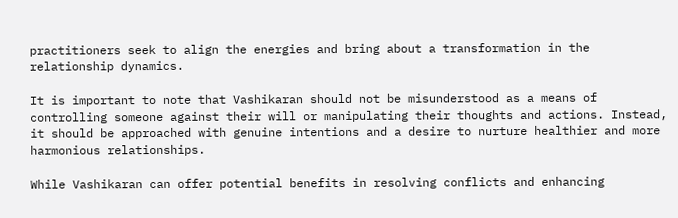practitioners seek to align the energies and bring about a transformation in the relationship dynamics.

It is important to note that Vashikaran should not be misunderstood as a means of controlling someone against their will or manipulating their thoughts and actions. Instead, it should be approached with genuine intentions and a desire to nurture healthier and more harmonious relationships.

While Vashikaran can offer potential benefits in resolving conflicts and enhancing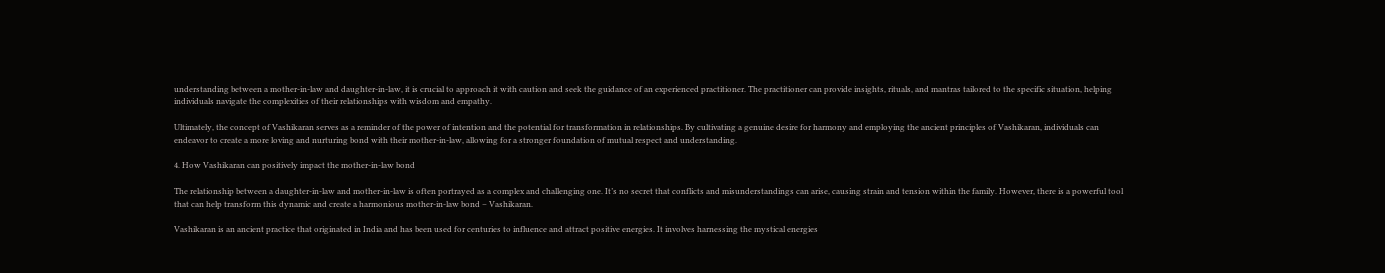understanding between a mother-in-law and daughter-in-law, it is crucial to approach it with caution and seek the guidance of an experienced practitioner. The practitioner can provide insights, rituals, and mantras tailored to the specific situation, helping individuals navigate the complexities of their relationships with wisdom and empathy.

Ultimately, the concept of Vashikaran serves as a reminder of the power of intention and the potential for transformation in relationships. By cultivating a genuine desire for harmony and employing the ancient principles of Vashikaran, individuals can endeavor to create a more loving and nurturing bond with their mother-in-law, allowing for a stronger foundation of mutual respect and understanding.

4. How Vashikaran can positively impact the mother-in-law bond

The relationship between a daughter-in-law and mother-in-law is often portrayed as a complex and challenging one. It’s no secret that conflicts and misunderstandings can arise, causing strain and tension within the family. However, there is a powerful tool that can help transform this dynamic and create a harmonious mother-in-law bond – Vashikaran.

Vashikaran is an ancient practice that originated in India and has been used for centuries to influence and attract positive energies. It involves harnessing the mystical energies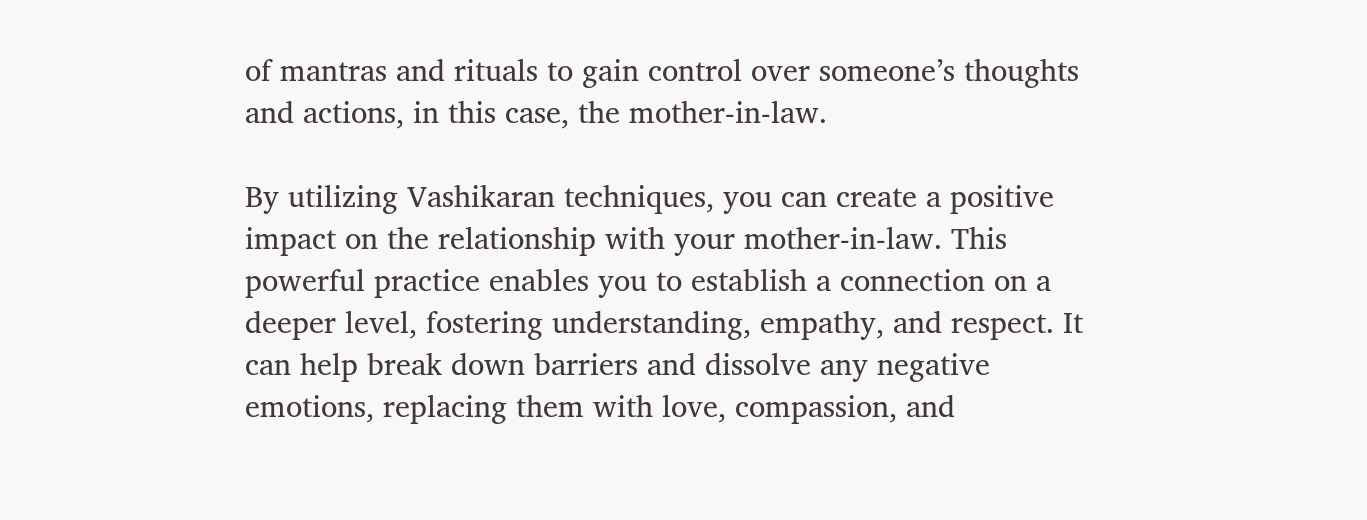of mantras and rituals to gain control over someone’s thoughts and actions, in this case, the mother-in-law.

By utilizing Vashikaran techniques, you can create a positive impact on the relationship with your mother-in-law. This powerful practice enables you to establish a connection on a deeper level, fostering understanding, empathy, and respect. It can help break down barriers and dissolve any negative emotions, replacing them with love, compassion, and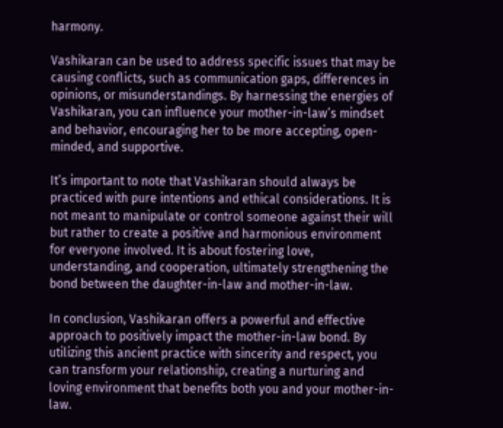harmony.

Vashikaran can be used to address specific issues that may be causing conflicts, such as communication gaps, differences in opinions, or misunderstandings. By harnessing the energies of Vashikaran, you can influence your mother-in-law’s mindset and behavior, encouraging her to be more accepting, open-minded, and supportive.

It’s important to note that Vashikaran should always be practiced with pure intentions and ethical considerations. It is not meant to manipulate or control someone against their will but rather to create a positive and harmonious environment for everyone involved. It is about fostering love, understanding, and cooperation, ultimately strengthening the bond between the daughter-in-law and mother-in-law.

In conclusion, Vashikaran offers a powerful and effective approach to positively impact the mother-in-law bond. By utilizing this ancient practice with sincerity and respect, you can transform your relationship, creating a nurturing and loving environment that benefits both you and your mother-in-law.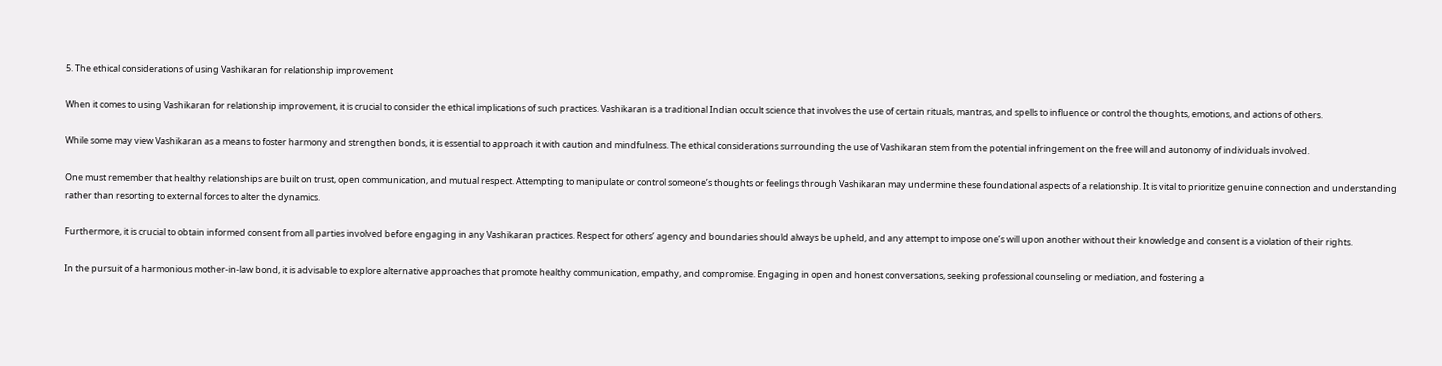5. The ethical considerations of using Vashikaran for relationship improvement

When it comes to using Vashikaran for relationship improvement, it is crucial to consider the ethical implications of such practices. Vashikaran is a traditional Indian occult science that involves the use of certain rituals, mantras, and spells to influence or control the thoughts, emotions, and actions of others.

While some may view Vashikaran as a means to foster harmony and strengthen bonds, it is essential to approach it with caution and mindfulness. The ethical considerations surrounding the use of Vashikaran stem from the potential infringement on the free will and autonomy of individuals involved.

One must remember that healthy relationships are built on trust, open communication, and mutual respect. Attempting to manipulate or control someone’s thoughts or feelings through Vashikaran may undermine these foundational aspects of a relationship. It is vital to prioritize genuine connection and understanding rather than resorting to external forces to alter the dynamics.

Furthermore, it is crucial to obtain informed consent from all parties involved before engaging in any Vashikaran practices. Respect for others’ agency and boundaries should always be upheld, and any attempt to impose one’s will upon another without their knowledge and consent is a violation of their rights.

In the pursuit of a harmonious mother-in-law bond, it is advisable to explore alternative approaches that promote healthy communication, empathy, and compromise. Engaging in open and honest conversations, seeking professional counseling or mediation, and fostering a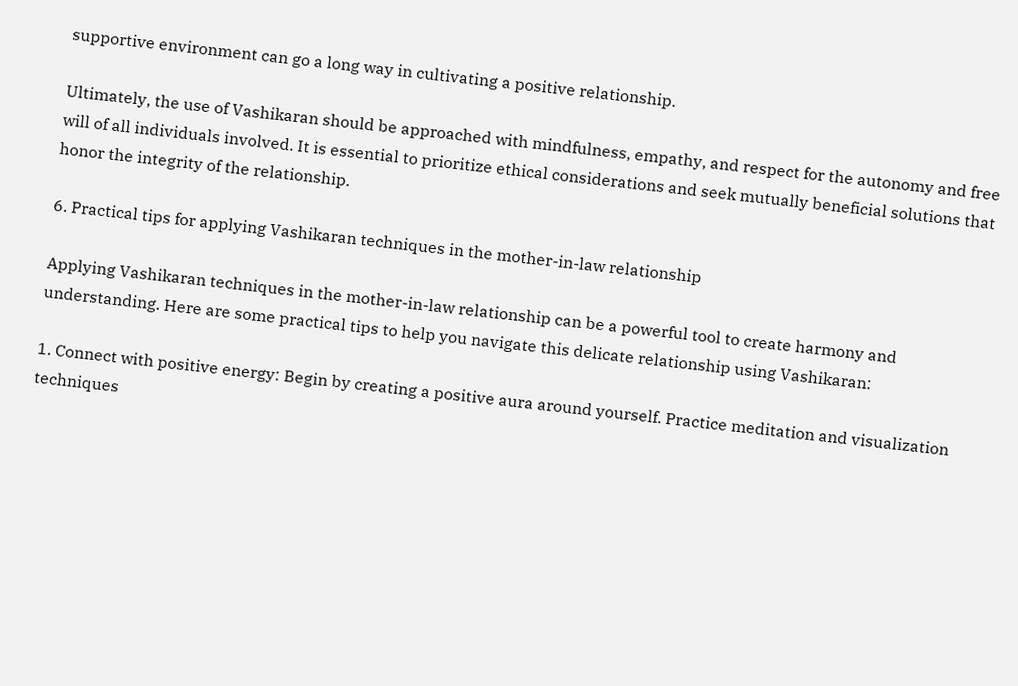supportive environment can go a long way in cultivating a positive relationship.

Ultimately, the use of Vashikaran should be approached with mindfulness, empathy, and respect for the autonomy and free will of all individuals involved. It is essential to prioritize ethical considerations and seek mutually beneficial solutions that honor the integrity of the relationship.

6. Practical tips for applying Vashikaran techniques in the mother-in-law relationship

Applying Vashikaran techniques in the mother-in-law relationship can be a powerful tool to create harmony and understanding. Here are some practical tips to help you navigate this delicate relationship using Vashikaran:

1. Connect with positive energy: Begin by creating a positive aura around yourself. Practice meditation and visualization techniques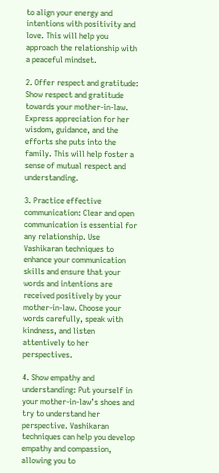to align your energy and intentions with positivity and love. This will help you approach the relationship with a peaceful mindset.

2. Offer respect and gratitude: Show respect and gratitude towards your mother-in-law. Express appreciation for her wisdom, guidance, and the efforts she puts into the family. This will help foster a sense of mutual respect and understanding.

3. Practice effective communication: Clear and open communication is essential for any relationship. Use Vashikaran techniques to enhance your communication skills and ensure that your words and intentions are received positively by your mother-in-law. Choose your words carefully, speak with kindness, and listen attentively to her perspectives.

4. Show empathy and understanding: Put yourself in your mother-in-law’s shoes and try to understand her perspective. Vashikaran techniques can help you develop empathy and compassion, allowing you to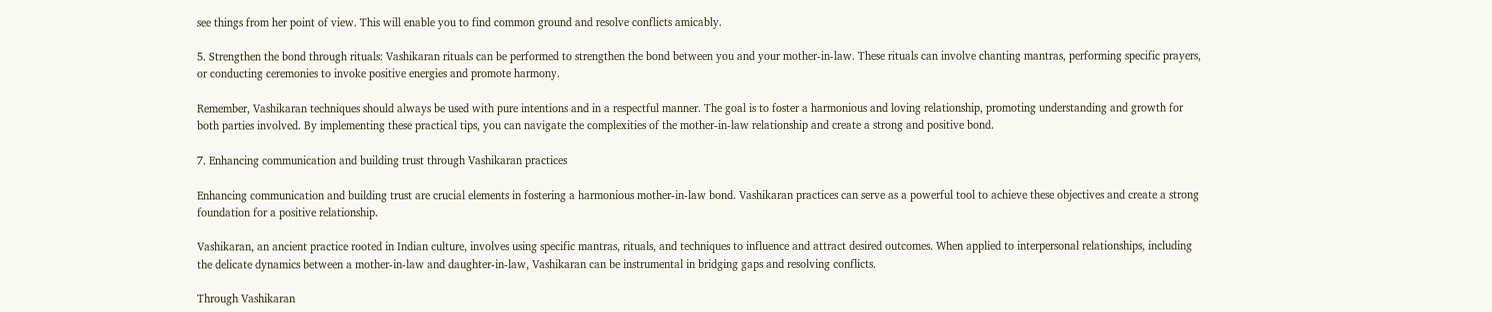see things from her point of view. This will enable you to find common ground and resolve conflicts amicably.

5. Strengthen the bond through rituals: Vashikaran rituals can be performed to strengthen the bond between you and your mother-in-law. These rituals can involve chanting mantras, performing specific prayers, or conducting ceremonies to invoke positive energies and promote harmony.

Remember, Vashikaran techniques should always be used with pure intentions and in a respectful manner. The goal is to foster a harmonious and loving relationship, promoting understanding and growth for both parties involved. By implementing these practical tips, you can navigate the complexities of the mother-in-law relationship and create a strong and positive bond.

7. Enhancing communication and building trust through Vashikaran practices

Enhancing communication and building trust are crucial elements in fostering a harmonious mother-in-law bond. Vashikaran practices can serve as a powerful tool to achieve these objectives and create a strong foundation for a positive relationship.

Vashikaran, an ancient practice rooted in Indian culture, involves using specific mantras, rituals, and techniques to influence and attract desired outcomes. When applied to interpersonal relationships, including the delicate dynamics between a mother-in-law and daughter-in-law, Vashikaran can be instrumental in bridging gaps and resolving conflicts.

Through Vashikaran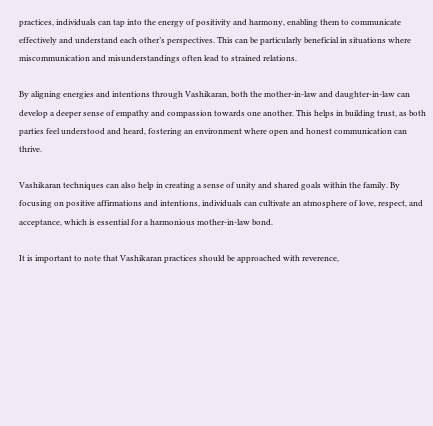practices, individuals can tap into the energy of positivity and harmony, enabling them to communicate effectively and understand each other’s perspectives. This can be particularly beneficial in situations where miscommunication and misunderstandings often lead to strained relations.

By aligning energies and intentions through Vashikaran, both the mother-in-law and daughter-in-law can develop a deeper sense of empathy and compassion towards one another. This helps in building trust, as both parties feel understood and heard, fostering an environment where open and honest communication can thrive.

Vashikaran techniques can also help in creating a sense of unity and shared goals within the family. By focusing on positive affirmations and intentions, individuals can cultivate an atmosphere of love, respect, and acceptance, which is essential for a harmonious mother-in-law bond.

It is important to note that Vashikaran practices should be approached with reverence,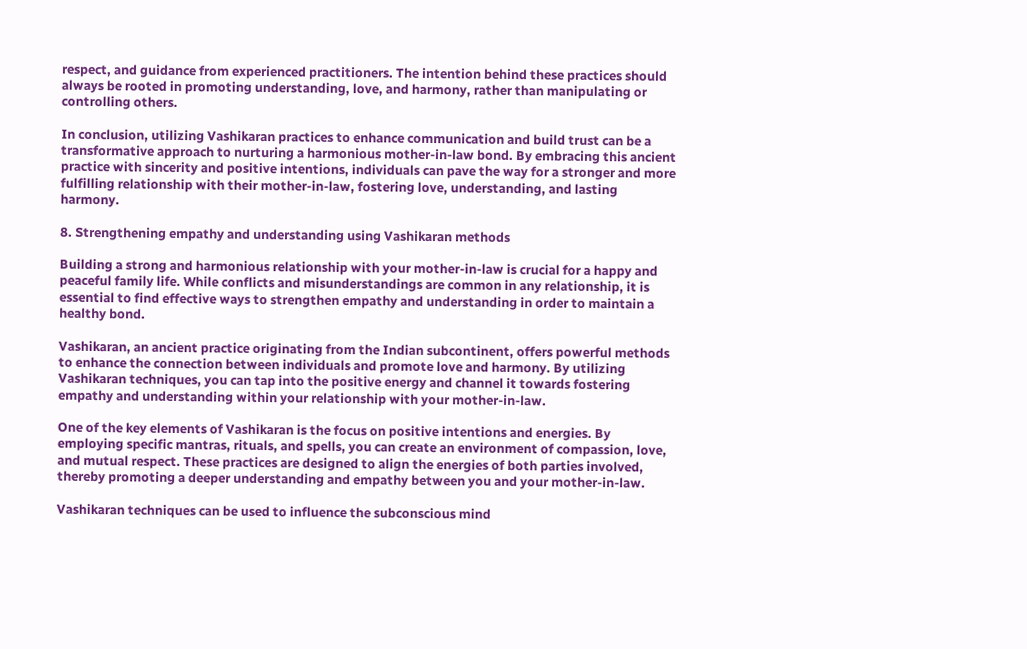respect, and guidance from experienced practitioners. The intention behind these practices should always be rooted in promoting understanding, love, and harmony, rather than manipulating or controlling others.

In conclusion, utilizing Vashikaran practices to enhance communication and build trust can be a transformative approach to nurturing a harmonious mother-in-law bond. By embracing this ancient practice with sincerity and positive intentions, individuals can pave the way for a stronger and more fulfilling relationship with their mother-in-law, fostering love, understanding, and lasting harmony.

8. Strengthening empathy and understanding using Vashikaran methods

Building a strong and harmonious relationship with your mother-in-law is crucial for a happy and peaceful family life. While conflicts and misunderstandings are common in any relationship, it is essential to find effective ways to strengthen empathy and understanding in order to maintain a healthy bond.

Vashikaran, an ancient practice originating from the Indian subcontinent, offers powerful methods to enhance the connection between individuals and promote love and harmony. By utilizing Vashikaran techniques, you can tap into the positive energy and channel it towards fostering empathy and understanding within your relationship with your mother-in-law.

One of the key elements of Vashikaran is the focus on positive intentions and energies. By employing specific mantras, rituals, and spells, you can create an environment of compassion, love, and mutual respect. These practices are designed to align the energies of both parties involved, thereby promoting a deeper understanding and empathy between you and your mother-in-law.

Vashikaran techniques can be used to influence the subconscious mind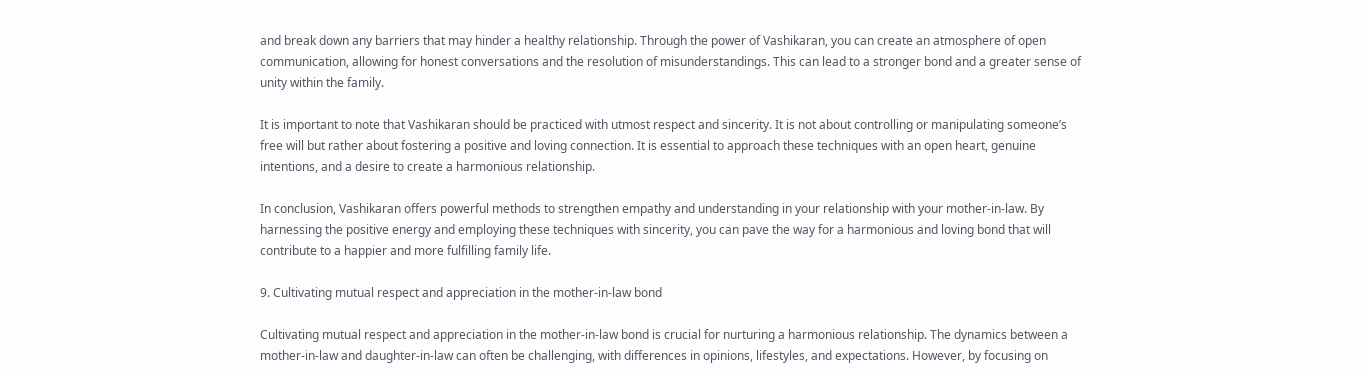and break down any barriers that may hinder a healthy relationship. Through the power of Vashikaran, you can create an atmosphere of open communication, allowing for honest conversations and the resolution of misunderstandings. This can lead to a stronger bond and a greater sense of unity within the family.

It is important to note that Vashikaran should be practiced with utmost respect and sincerity. It is not about controlling or manipulating someone’s free will but rather about fostering a positive and loving connection. It is essential to approach these techniques with an open heart, genuine intentions, and a desire to create a harmonious relationship.

In conclusion, Vashikaran offers powerful methods to strengthen empathy and understanding in your relationship with your mother-in-law. By harnessing the positive energy and employing these techniques with sincerity, you can pave the way for a harmonious and loving bond that will contribute to a happier and more fulfilling family life.

9. Cultivating mutual respect and appreciation in the mother-in-law bond

Cultivating mutual respect and appreciation in the mother-in-law bond is crucial for nurturing a harmonious relationship. The dynamics between a mother-in-law and daughter-in-law can often be challenging, with differences in opinions, lifestyles, and expectations. However, by focusing on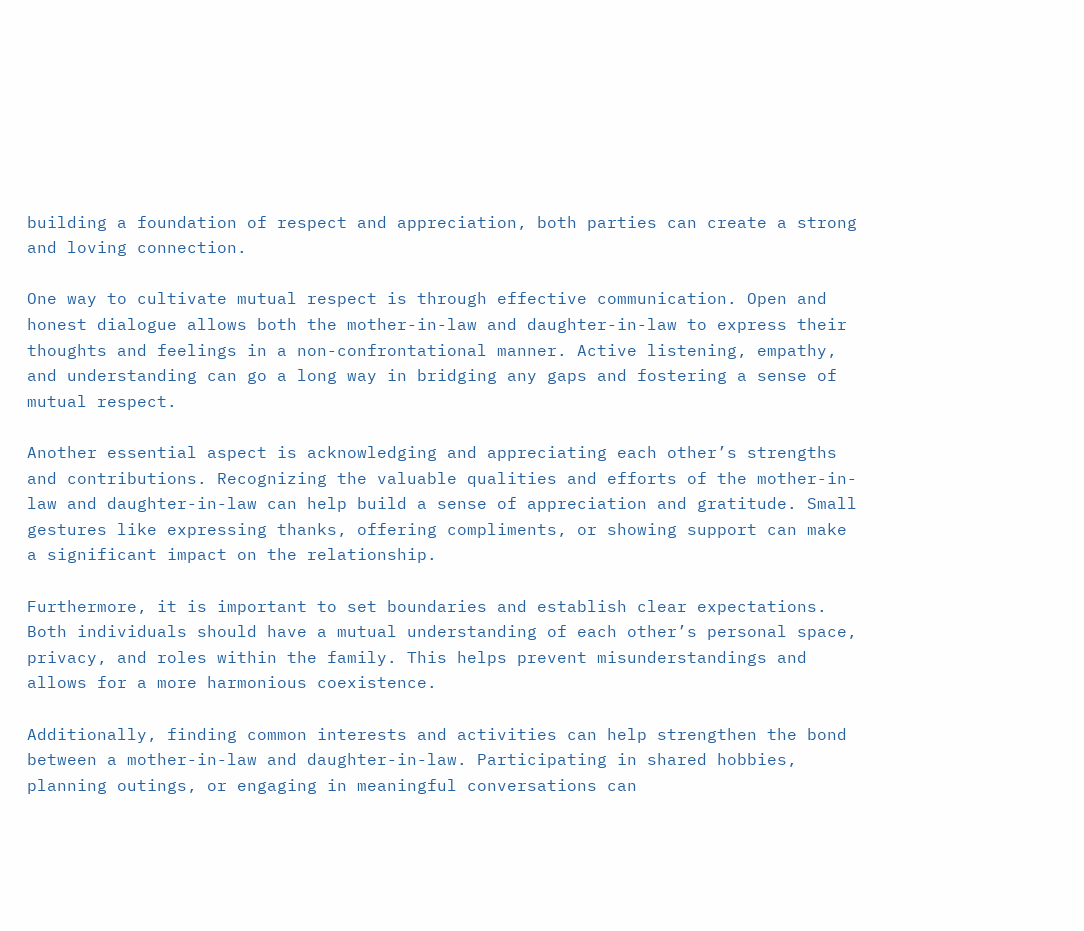building a foundation of respect and appreciation, both parties can create a strong and loving connection.

One way to cultivate mutual respect is through effective communication. Open and honest dialogue allows both the mother-in-law and daughter-in-law to express their thoughts and feelings in a non-confrontational manner. Active listening, empathy, and understanding can go a long way in bridging any gaps and fostering a sense of mutual respect.

Another essential aspect is acknowledging and appreciating each other’s strengths and contributions. Recognizing the valuable qualities and efforts of the mother-in-law and daughter-in-law can help build a sense of appreciation and gratitude. Small gestures like expressing thanks, offering compliments, or showing support can make a significant impact on the relationship.

Furthermore, it is important to set boundaries and establish clear expectations. Both individuals should have a mutual understanding of each other’s personal space, privacy, and roles within the family. This helps prevent misunderstandings and allows for a more harmonious coexistence.

Additionally, finding common interests and activities can help strengthen the bond between a mother-in-law and daughter-in-law. Participating in shared hobbies, planning outings, or engaging in meaningful conversations can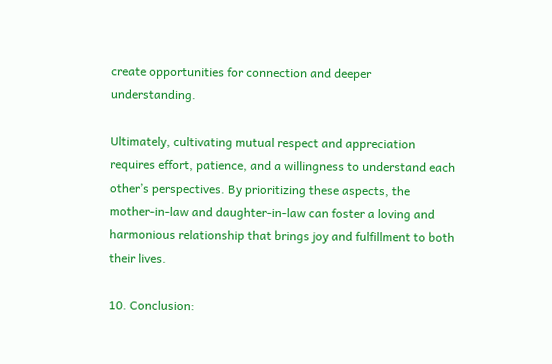create opportunities for connection and deeper understanding.

Ultimately, cultivating mutual respect and appreciation requires effort, patience, and a willingness to understand each other’s perspectives. By prioritizing these aspects, the mother-in-law and daughter-in-law can foster a loving and harmonious relationship that brings joy and fulfillment to both their lives.

10. Conclusion: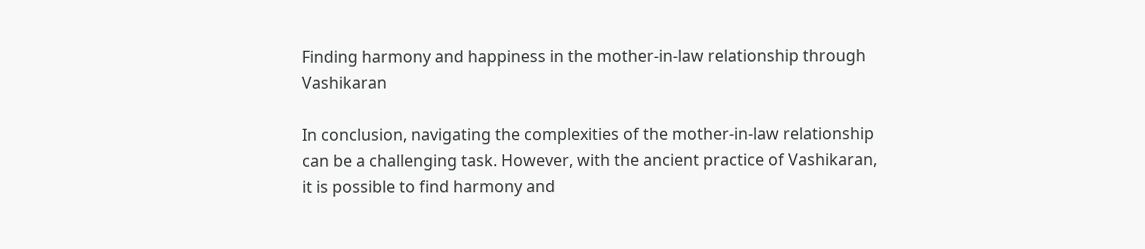Finding harmony and happiness in the mother-in-law relationship through Vashikaran

In conclusion, navigating the complexities of the mother-in-law relationship can be a challenging task. However, with the ancient practice of Vashikaran, it is possible to find harmony and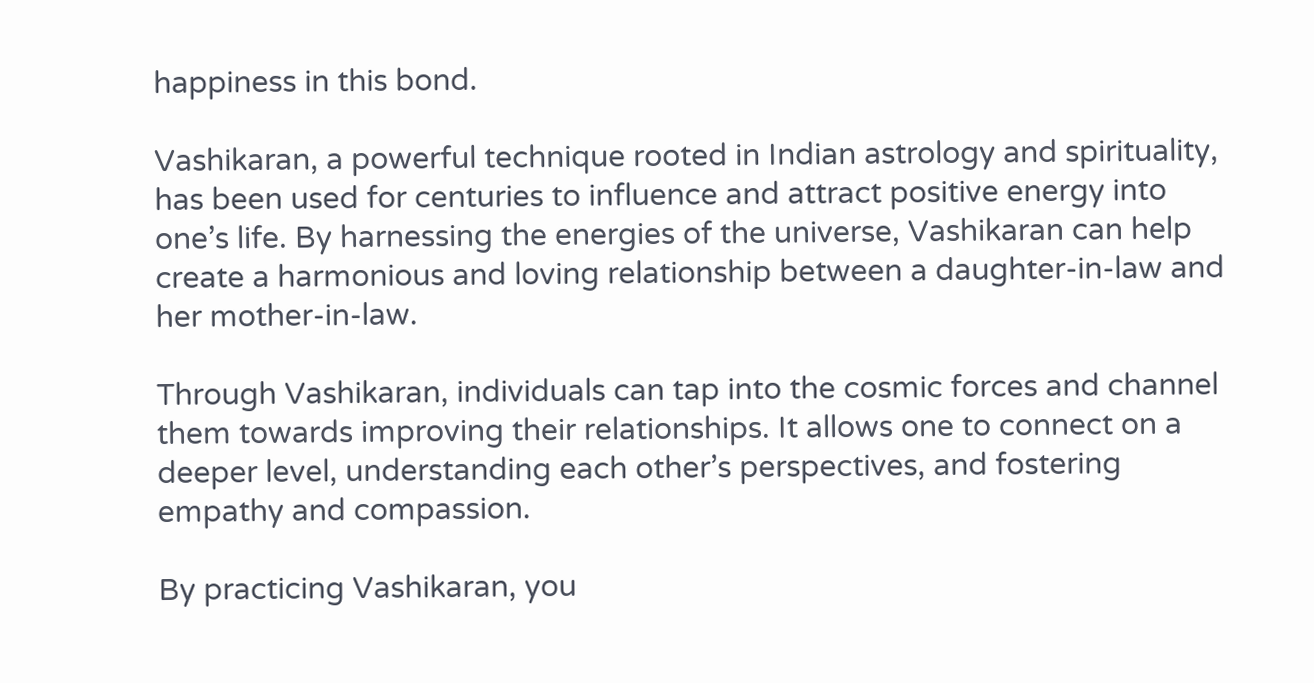happiness in this bond.

Vashikaran, a powerful technique rooted in Indian astrology and spirituality, has been used for centuries to influence and attract positive energy into one’s life. By harnessing the energies of the universe, Vashikaran can help create a harmonious and loving relationship between a daughter-in-law and her mother-in-law.

Through Vashikaran, individuals can tap into the cosmic forces and channel them towards improving their relationships. It allows one to connect on a deeper level, understanding each other’s perspectives, and fostering empathy and compassion.

By practicing Vashikaran, you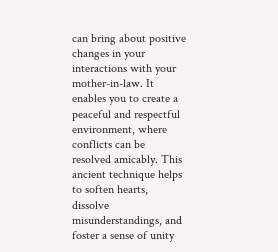can bring about positive changes in your interactions with your mother-in-law. It enables you to create a peaceful and respectful environment, where conflicts can be resolved amicably. This ancient technique helps to soften hearts, dissolve misunderstandings, and foster a sense of unity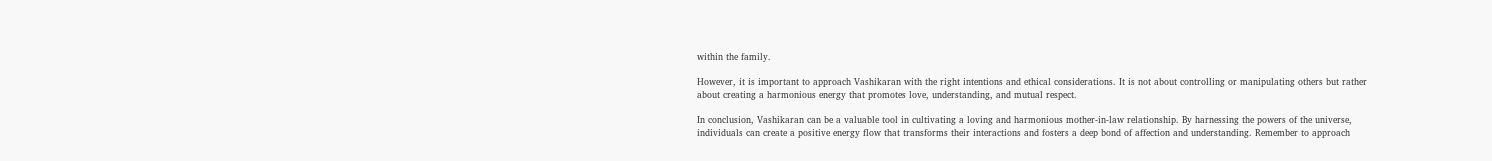within the family.

However, it is important to approach Vashikaran with the right intentions and ethical considerations. It is not about controlling or manipulating others but rather about creating a harmonious energy that promotes love, understanding, and mutual respect.

In conclusion, Vashikaran can be a valuable tool in cultivating a loving and harmonious mother-in-law relationship. By harnessing the powers of the universe, individuals can create a positive energy flow that transforms their interactions and fosters a deep bond of affection and understanding. Remember to approach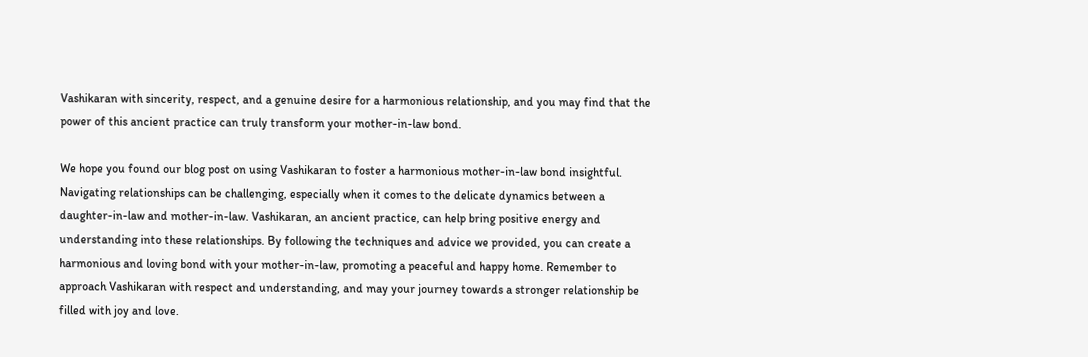Vashikaran with sincerity, respect, and a genuine desire for a harmonious relationship, and you may find that the power of this ancient practice can truly transform your mother-in-law bond.

We hope you found our blog post on using Vashikaran to foster a harmonious mother-in-law bond insightful. Navigating relationships can be challenging, especially when it comes to the delicate dynamics between a daughter-in-law and mother-in-law. Vashikaran, an ancient practice, can help bring positive energy and understanding into these relationships. By following the techniques and advice we provided, you can create a harmonious and loving bond with your mother-in-law, promoting a peaceful and happy home. Remember to approach Vashikaran with respect and understanding, and may your journey towards a stronger relationship be filled with joy and love.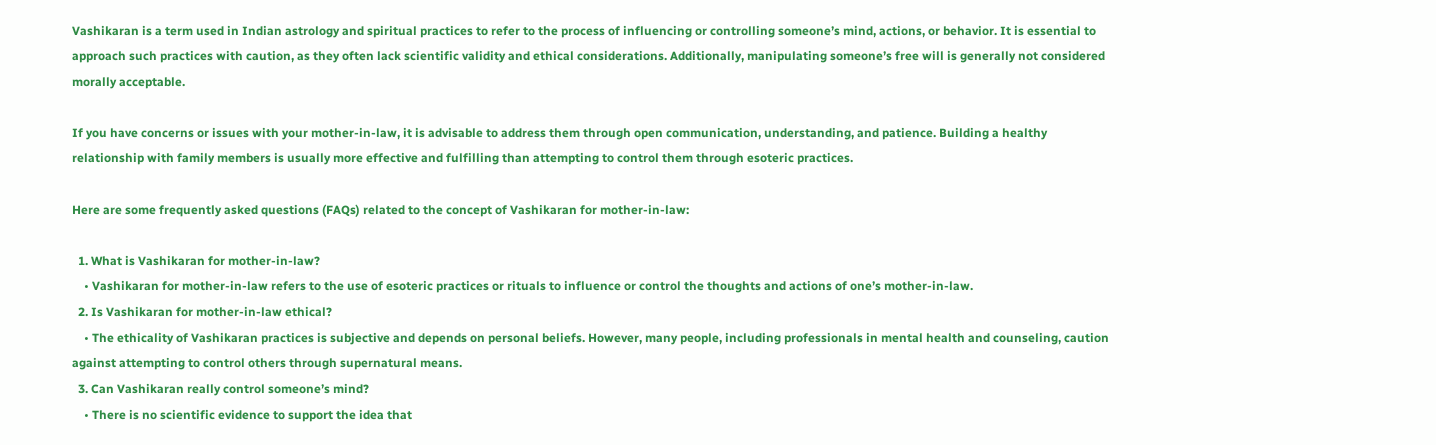Vashikaran is a term used in Indian astrology and spiritual practices to refer to the process of influencing or controlling someone’s mind, actions, or behavior. It is essential to approach such practices with caution, as they often lack scientific validity and ethical considerations. Additionally, manipulating someone’s free will is generally not considered morally acceptable.

If you have concerns or issues with your mother-in-law, it is advisable to address them through open communication, understanding, and patience. Building a healthy relationship with family members is usually more effective and fulfilling than attempting to control them through esoteric practices.

Here are some frequently asked questions (FAQs) related to the concept of Vashikaran for mother-in-law:

  1. What is Vashikaran for mother-in-law?
    • Vashikaran for mother-in-law refers to the use of esoteric practices or rituals to influence or control the thoughts and actions of one’s mother-in-law.
  2. Is Vashikaran for mother-in-law ethical?
    • The ethicality of Vashikaran practices is subjective and depends on personal beliefs. However, many people, including professionals in mental health and counseling, caution against attempting to control others through supernatural means.
  3. Can Vashikaran really control someone’s mind?
    • There is no scientific evidence to support the idea that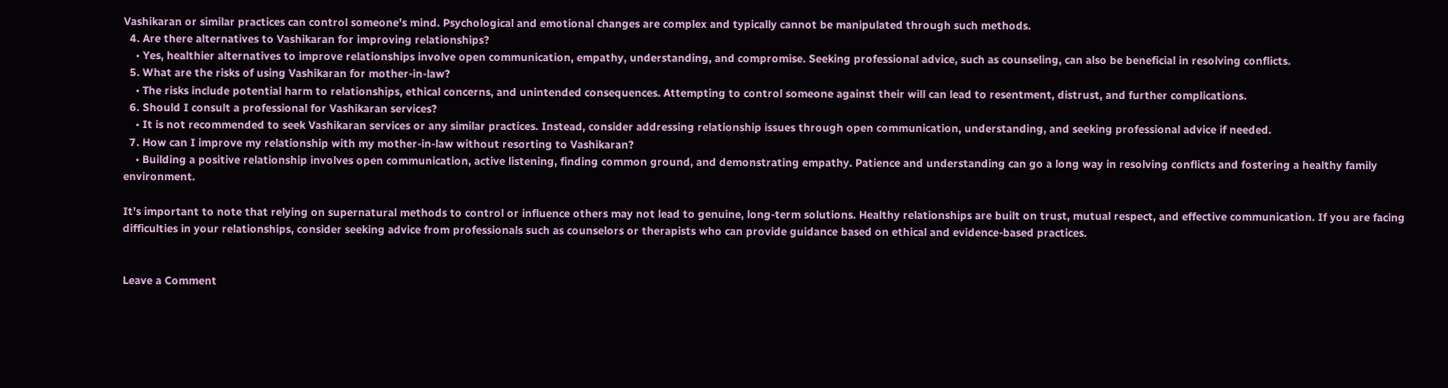Vashikaran or similar practices can control someone’s mind. Psychological and emotional changes are complex and typically cannot be manipulated through such methods.
  4. Are there alternatives to Vashikaran for improving relationships?
    • Yes, healthier alternatives to improve relationships involve open communication, empathy, understanding, and compromise. Seeking professional advice, such as counseling, can also be beneficial in resolving conflicts.
  5. What are the risks of using Vashikaran for mother-in-law?
    • The risks include potential harm to relationships, ethical concerns, and unintended consequences. Attempting to control someone against their will can lead to resentment, distrust, and further complications.
  6. Should I consult a professional for Vashikaran services?
    • It is not recommended to seek Vashikaran services or any similar practices. Instead, consider addressing relationship issues through open communication, understanding, and seeking professional advice if needed.
  7. How can I improve my relationship with my mother-in-law without resorting to Vashikaran?
    • Building a positive relationship involves open communication, active listening, finding common ground, and demonstrating empathy. Patience and understanding can go a long way in resolving conflicts and fostering a healthy family environment.

It’s important to note that relying on supernatural methods to control or influence others may not lead to genuine, long-term solutions. Healthy relationships are built on trust, mutual respect, and effective communication. If you are facing difficulties in your relationships, consider seeking advice from professionals such as counselors or therapists who can provide guidance based on ethical and evidence-based practices.


Leave a Comment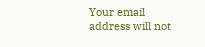Your email address will not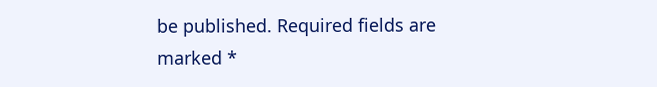be published. Required fields are marked *